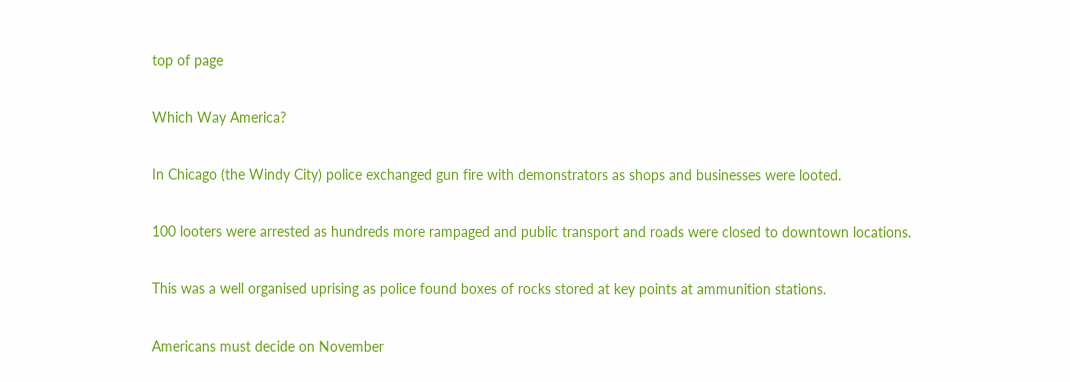top of page

Which Way America?

In Chicago (the Windy City) police exchanged gun fire with demonstrators as shops and businesses were looted.

100 looters were arrested as hundreds more rampaged and public transport and roads were closed to downtown locations.

This was a well organised uprising as police found boxes of rocks stored at key points at ammunition stations.

Americans must decide on November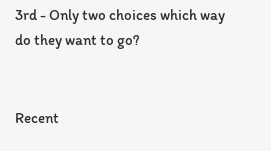3rd - Only two choices which way do they want to go?


Recent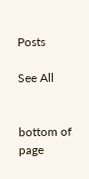Posts

See All


bottom of page